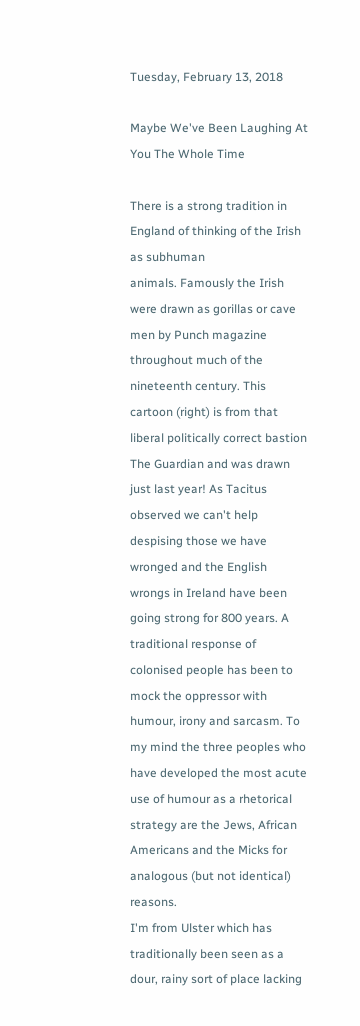Tuesday, February 13, 2018

Maybe We've Been Laughing At You The Whole Time

There is a strong tradition in England of thinking of the Irish as subhuman
animals. Famously the Irish were drawn as gorillas or cave men by Punch magazine throughout much of the nineteenth century. This cartoon (right) is from that liberal politically correct bastion The Guardian and was drawn just last year! As Tacitus observed we can't help despising those we have wronged and the English wrongs in Ireland have been going strong for 800 years. A traditional response of colonised people has been to mock the oppressor with humour, irony and sarcasm. To my mind the three peoples who have developed the most acute use of humour as a rhetorical strategy are the Jews, African Americans and the Micks for analogous (but not identical) reasons.
I'm from Ulster which has traditionally been seen as a dour, rainy sort of place lacking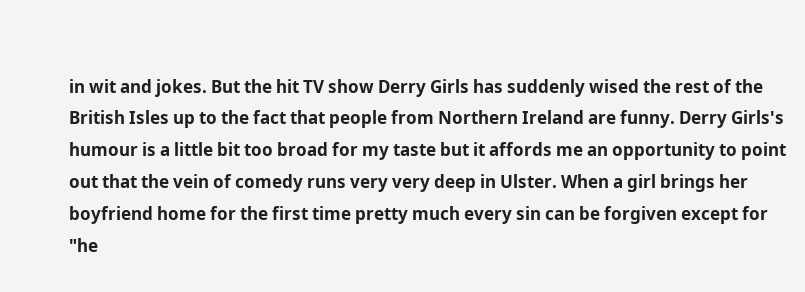in wit and jokes. But the hit TV show Derry Girls has suddenly wised the rest of the British Isles up to the fact that people from Northern Ireland are funny. Derry Girls's humour is a little bit too broad for my taste but it affords me an opportunity to point out that the vein of comedy runs very very deep in Ulster. When a girl brings her boyfriend home for the first time pretty much every sin can be forgiven except for "he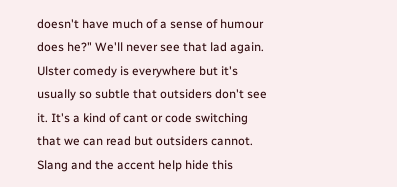doesn't have much of a sense of humour does he?" We'll never see that lad again. Ulster comedy is everywhere but it's usually so subtle that outsiders don't see it. It's a kind of cant or code switching that we can read but outsiders cannot. Slang and the accent help hide this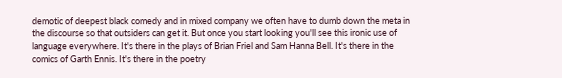demotic of deepest black comedy and in mixed company we often have to dumb down the meta in the discourse so that outsiders can get it. But once you start looking you'll see this ironic use of language everywhere. It's there in the plays of Brian Friel and Sam Hanna Bell. It's there in the comics of Garth Ennis. It's there in the poetry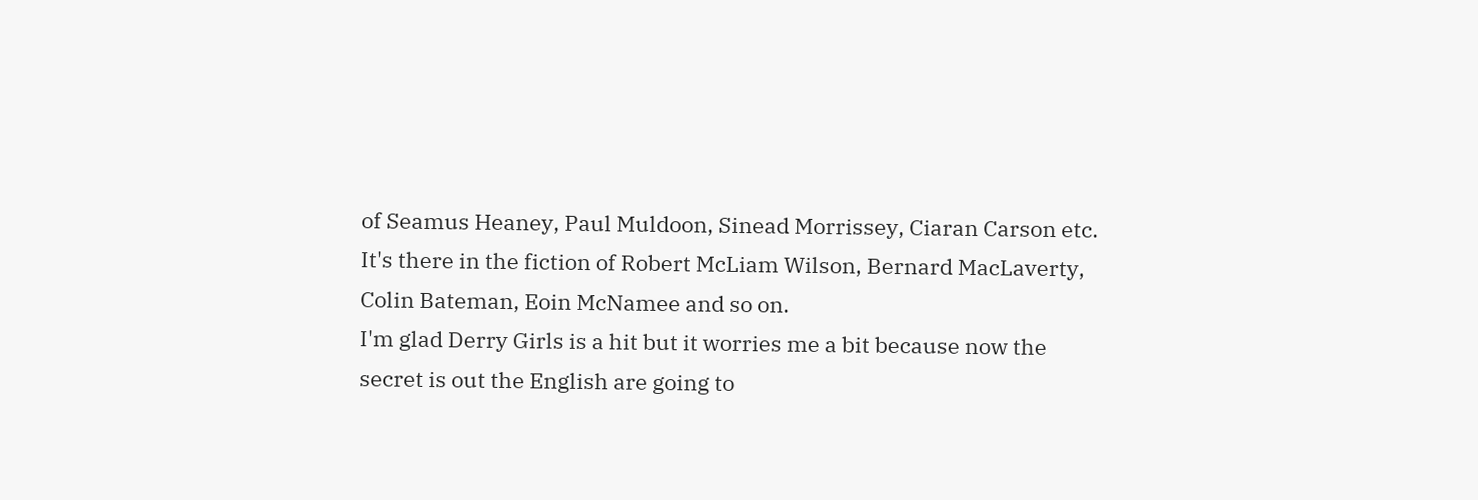of Seamus Heaney, Paul Muldoon, Sinead Morrissey, Ciaran Carson etc. It's there in the fiction of Robert McLiam Wilson, Bernard MacLaverty, Colin Bateman, Eoin McNamee and so on.
I'm glad Derry Girls is a hit but it worries me a bit because now the secret is out the English are going to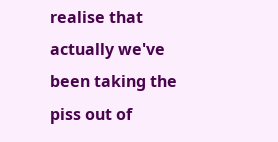realise that actually we've been taking the piss out of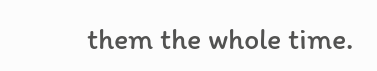them the whole time.